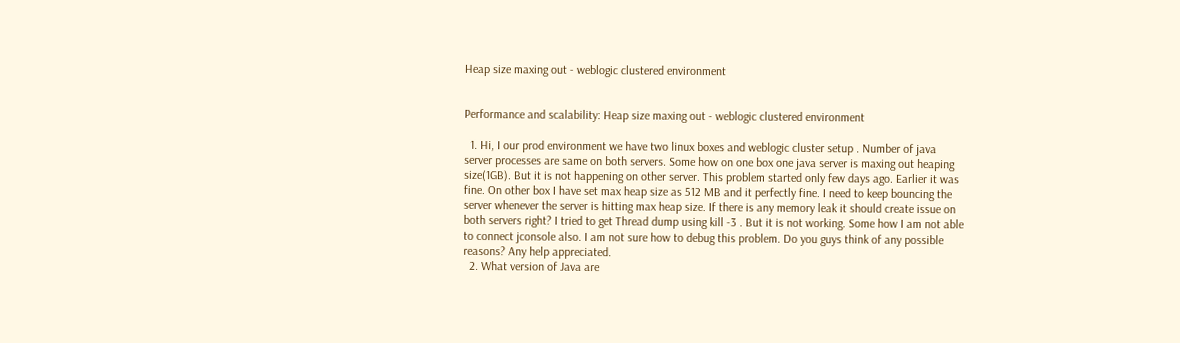Heap size maxing out - weblogic clustered environment


Performance and scalability: Heap size maxing out - weblogic clustered environment

  1. Hi, I our prod environment we have two linux boxes and weblogic cluster setup . Number of java server processes are same on both servers. Some how on one box one java server is maxing out heaping size(1GB). But it is not happening on other server. This problem started only few days ago. Earlier it was fine. On other box I have set max heap size as 512 MB and it perfectly fine. I need to keep bouncing the server whenever the server is hitting max heap size. If there is any memory leak it should create issue on both servers right? I tried to get Thread dump using kill -3 . But it is not working. Some how I am not able to connect jconsole also. I am not sure how to debug this problem. Do you guys think of any possible reasons? Any help appreciated.
  2. What version of Java are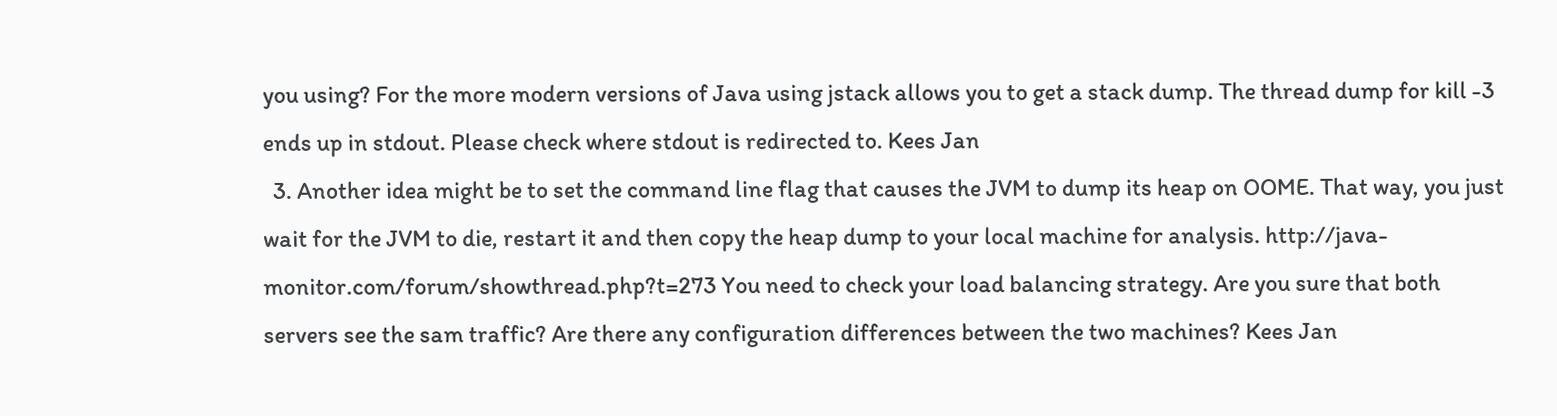you using? For the more modern versions of Java using jstack allows you to get a stack dump. The thread dump for kill -3 ends up in stdout. Please check where stdout is redirected to. Kees Jan
  3. Another idea might be to set the command line flag that causes the JVM to dump its heap on OOME. That way, you just wait for the JVM to die, restart it and then copy the heap dump to your local machine for analysis. http://java-monitor.com/forum/showthread.php?t=273 You need to check your load balancing strategy. Are you sure that both servers see the sam traffic? Are there any configuration differences between the two machines? Kees Jan